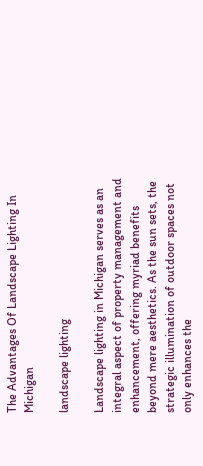The Advantages Of Landscape Lighting In Michigan

landscape lighting

Landscape lighting in Michigan serves as an integral aspect of property management and enhancement, offering myriad benefits beyond mere aesthetics. As the sun sets, the strategic illumination of outdoor spaces not only enhances the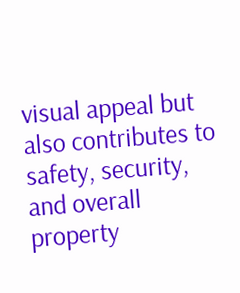visual appeal but also contributes to safety, security, and overall property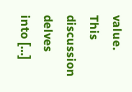value. This discussion delves into […]